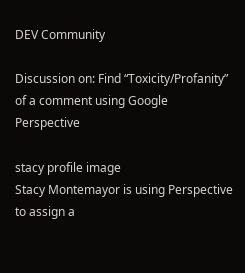DEV Community

Discussion on: Find “Toxicity/Profanity” of a comment using Google Perspective

stacy profile image
Stacy Montemayor is using Perspective to assign a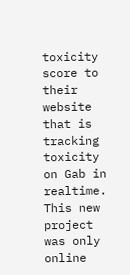toxicity score to their website that is tracking toxicity on Gab in realtime. This new project was only online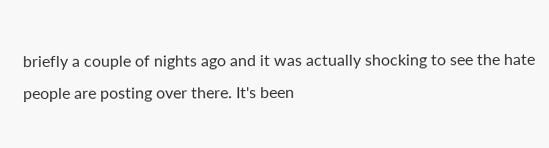briefly a couple of nights ago and it was actually shocking to see the hate people are posting over there. It's been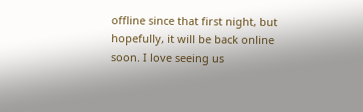offline since that first night, but hopefully, it will be back online soon. I love seeing us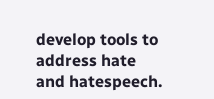develop tools to address hate and hatespeech.